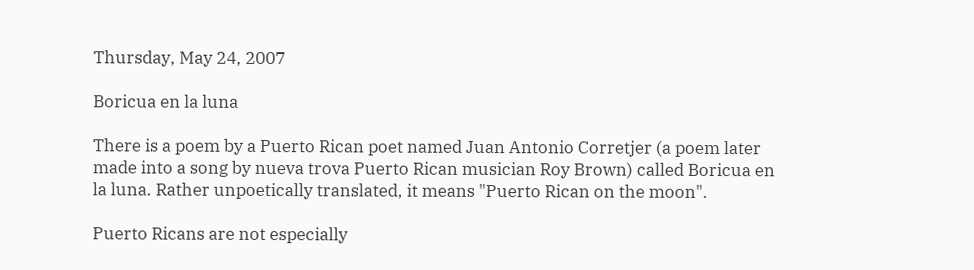Thursday, May 24, 2007

Boricua en la luna

There is a poem by a Puerto Rican poet named Juan Antonio Corretjer (a poem later made into a song by nueva trova Puerto Rican musician Roy Brown) called Boricua en la luna. Rather unpoetically translated, it means "Puerto Rican on the moon".

Puerto Ricans are not especially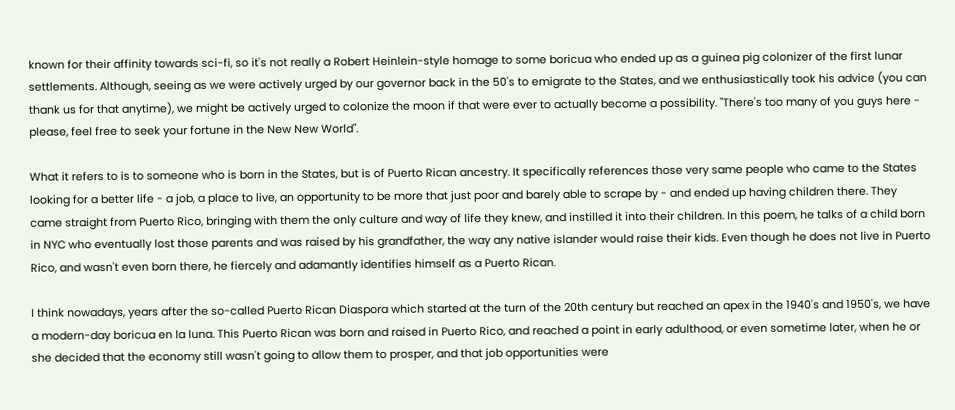known for their affinity towards sci-fi, so it's not really a Robert Heinlein-style homage to some boricua who ended up as a guinea pig colonizer of the first lunar settlements. Although, seeing as we were actively urged by our governor back in the 50's to emigrate to the States, and we enthusiastically took his advice (you can thank us for that anytime), we might be actively urged to colonize the moon if that were ever to actually become a possibility. "There's too many of you guys here - please, feel free to seek your fortune in the New New World".

What it refers to is to someone who is born in the States, but is of Puerto Rican ancestry. It specifically references those very same people who came to the States looking for a better life - a job, a place to live, an opportunity to be more that just poor and barely able to scrape by - and ended up having children there. They came straight from Puerto Rico, bringing with them the only culture and way of life they knew, and instilled it into their children. In this poem, he talks of a child born in NYC who eventually lost those parents and was raised by his grandfather, the way any native islander would raise their kids. Even though he does not live in Puerto Rico, and wasn't even born there, he fiercely and adamantly identifies himself as a Puerto Rican.

I think nowadays, years after the so-called Puerto Rican Diaspora which started at the turn of the 20th century but reached an apex in the 1940's and 1950's, we have a modern-day boricua en la luna. This Puerto Rican was born and raised in Puerto Rico, and reached a point in early adulthood, or even sometime later, when he or she decided that the economy still wasn't going to allow them to prosper, and that job opportunities were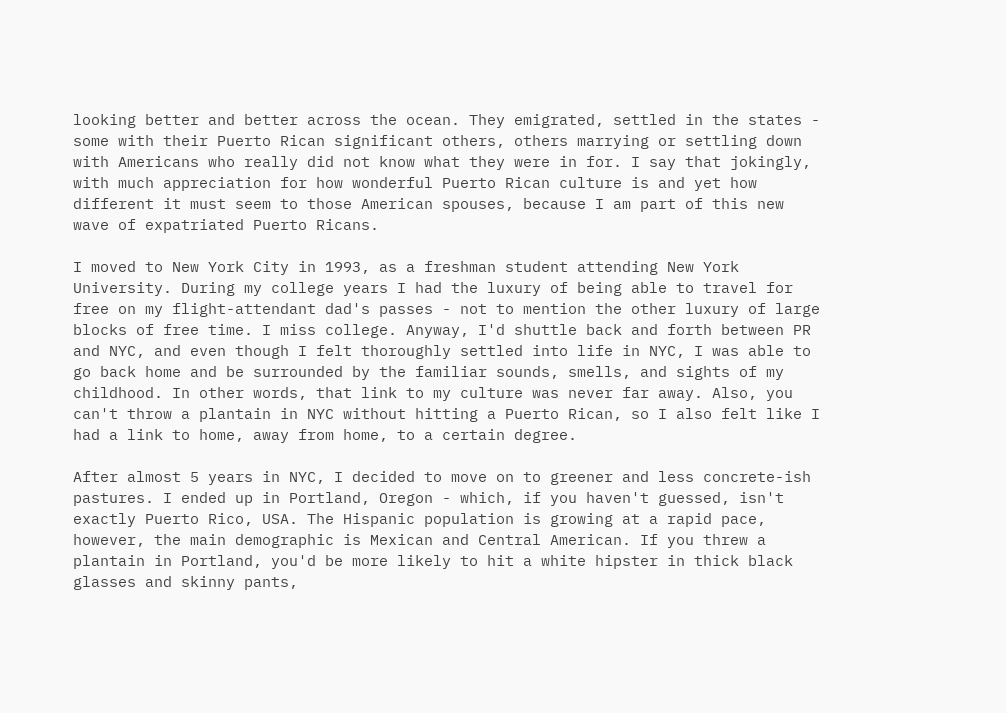looking better and better across the ocean. They emigrated, settled in the states - some with their Puerto Rican significant others, others marrying or settling down with Americans who really did not know what they were in for. I say that jokingly, with much appreciation for how wonderful Puerto Rican culture is and yet how different it must seem to those American spouses, because I am part of this new wave of expatriated Puerto Ricans.

I moved to New York City in 1993, as a freshman student attending New York University. During my college years I had the luxury of being able to travel for free on my flight-attendant dad's passes - not to mention the other luxury of large blocks of free time. I miss college. Anyway, I'd shuttle back and forth between PR and NYC, and even though I felt thoroughly settled into life in NYC, I was able to go back home and be surrounded by the familiar sounds, smells, and sights of my childhood. In other words, that link to my culture was never far away. Also, you can't throw a plantain in NYC without hitting a Puerto Rican, so I also felt like I had a link to home, away from home, to a certain degree.

After almost 5 years in NYC, I decided to move on to greener and less concrete-ish pastures. I ended up in Portland, Oregon - which, if you haven't guessed, isn't exactly Puerto Rico, USA. The Hispanic population is growing at a rapid pace, however, the main demographic is Mexican and Central American. If you threw a plantain in Portland, you'd be more likely to hit a white hipster in thick black glasses and skinny pants,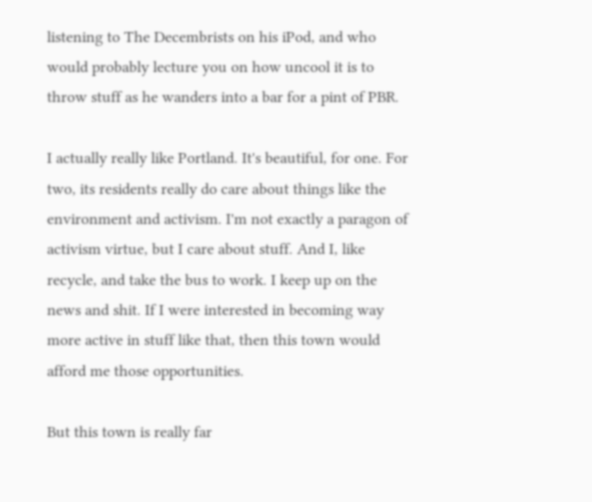listening to The Decembrists on his iPod, and who would probably lecture you on how uncool it is to throw stuff as he wanders into a bar for a pint of PBR.

I actually really like Portland. It's beautiful, for one. For two, its residents really do care about things like the environment and activism. I'm not exactly a paragon of activism virtue, but I care about stuff. And I, like recycle, and take the bus to work. I keep up on the news and shit. If I were interested in becoming way more active in stuff like that, then this town would afford me those opportunities.

But this town is really far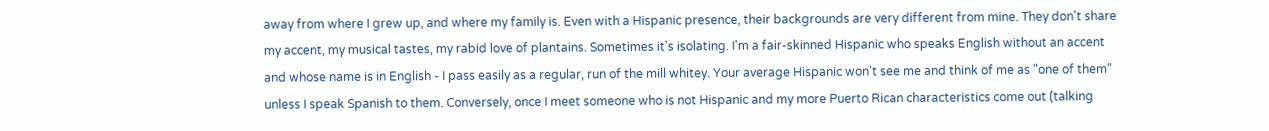away from where I grew up, and where my family is. Even with a Hispanic presence, their backgrounds are very different from mine. They don't share my accent, my musical tastes, my rabid love of plantains. Sometimes it's isolating. I'm a fair-skinned Hispanic who speaks English without an accent and whose name is in English - I pass easily as a regular, run of the mill whitey. Your average Hispanic won't see me and think of me as "one of them" unless I speak Spanish to them. Conversely, once I meet someone who is not Hispanic and my more Puerto Rican characteristics come out (talking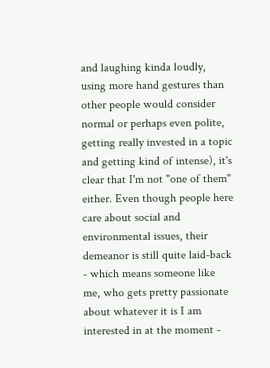and laughing kinda loudly, using more hand gestures than other people would consider normal or perhaps even polite, getting really invested in a topic and getting kind of intense), it's clear that I'm not "one of them" either. Even though people here care about social and environmental issues, their demeanor is still quite laid-back - which means someone like me, who gets pretty passionate about whatever it is I am interested in at the moment -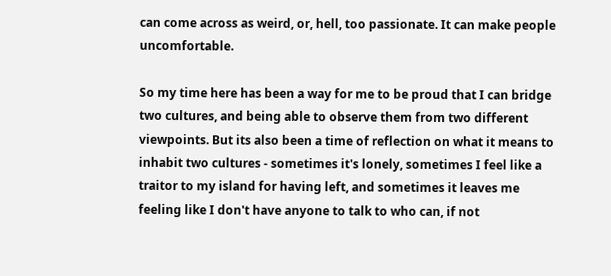can come across as weird, or, hell, too passionate. It can make people uncomfortable.

So my time here has been a way for me to be proud that I can bridge two cultures, and being able to observe them from two different viewpoints. But its also been a time of reflection on what it means to inhabit two cultures - sometimes it's lonely, sometimes I feel like a traitor to my island for having left, and sometimes it leaves me feeling like I don't have anyone to talk to who can, if not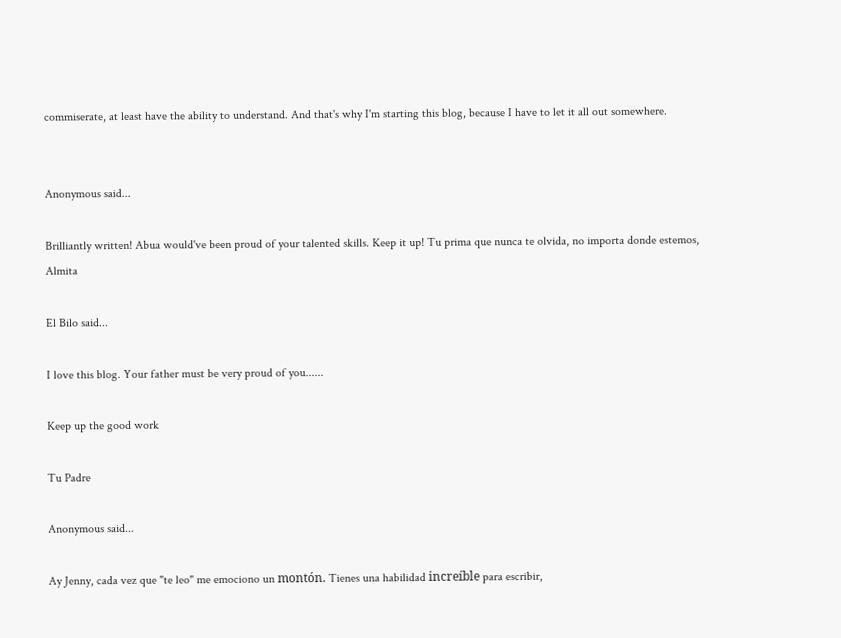commiserate, at least have the ability to understand. And that's why I'm starting this blog, because I have to let it all out somewhere.


Anonymous said...

Brilliantly written! Abua would've been proud of your talented skills. Keep it up! Tu prima que nunca te olvida, no importa donde estemos, Almita

El Bilo said...

I love this blog. Your father must be very proud of you......

Keep up the good work

Tu Padre

Anonymous said...

Ay Jenny, cada vez que "te leo" me emociono un montón. Tienes una habilidad increíble para escribir,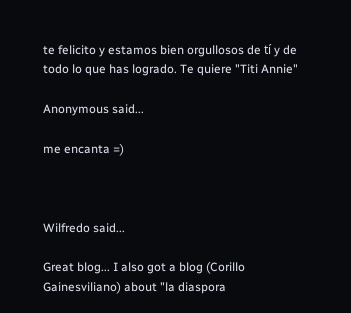te felicito y estamos bien orgullosos de tí y de todo lo que has logrado. Te quiere "Titi Annie"

Anonymous said...

me encanta =)



Wilfredo said...

Great blog... I also got a blog (Corillo Gainesviliano) about "la diaspora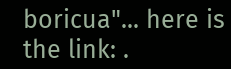boricua"... here is the link: .